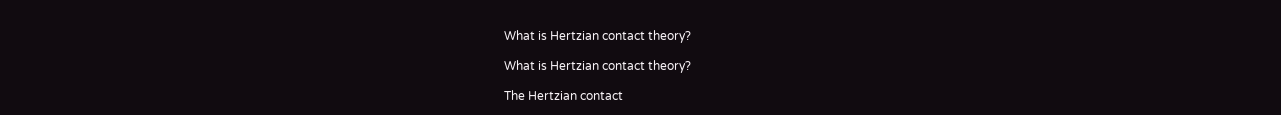What is Hertzian contact theory?

What is Hertzian contact theory?

The Hertzian contact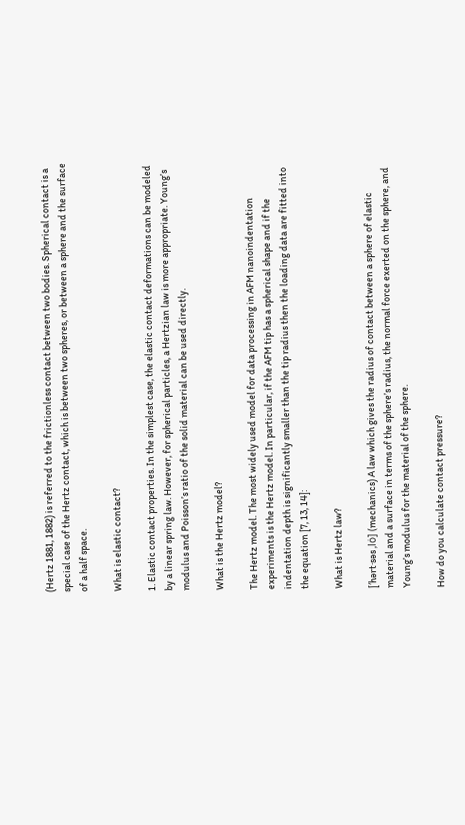(Hertz 1881, 1882) is referred to the frictionless contact between two bodies. Spherical contact is a special case of the Hertz contact, which is between two spheres, or between a sphere and the surface of a half space.

What is elastic contact?

1. Elastic contact properties. In the simplest case, the elastic contact deformations can be modeled by a linear spring law. However, for spherical particles, a Hertzian law is more appropriate. Young’s modulus and Poisson’s ratio of the solid material can be used directly.

What is the Hertz model?

The Hertz model. The most widely used model for data processing in AFM nanoindentation experiments is the Hertz model. In particular, if the AFM tip has a spherical shape and if the indentation depth is significantly smaller than the tip radius then the loading data are fitted into the equation [7, 13, 14]:

What is Hertz law?

[′hərt·səs ‚lȯ] (mechanics) A law which gives the radius of contact between a sphere of elastic material and a surface in terms of the sphere’s radius, the normal force exerted on the sphere, and Young’s modulus for the material of the sphere.

How do you calculate contact pressure?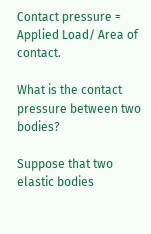Contact pressure = Applied Load/ Area of contact.

What is the contact pressure between two bodies?

Suppose that two elastic bodies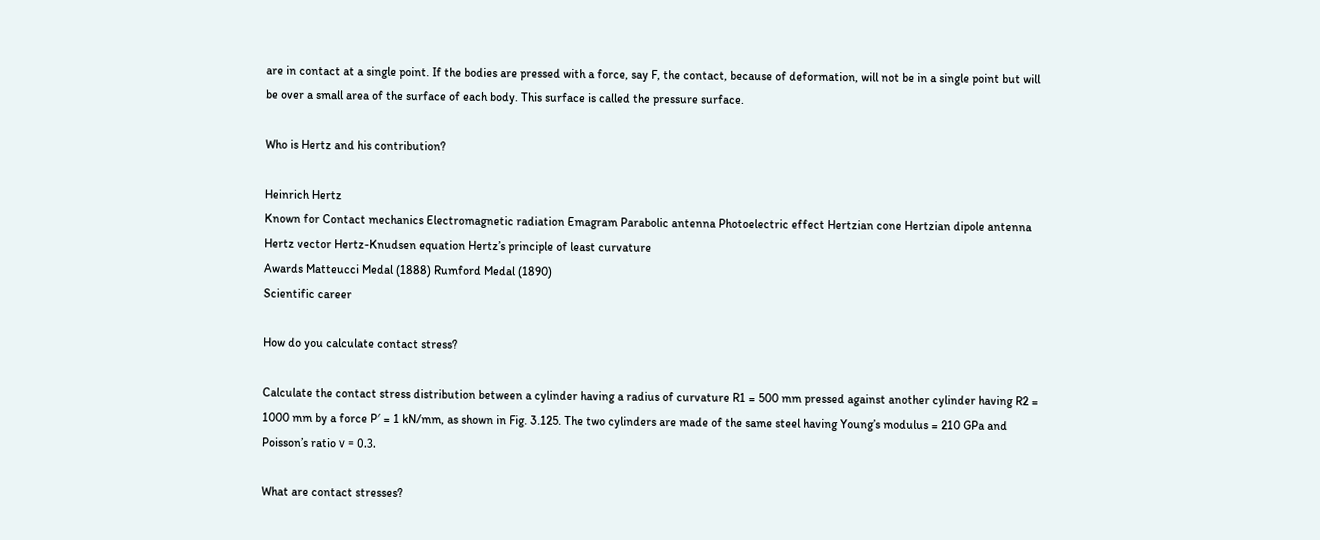are in contact at a single point. If the bodies are pressed with a force, say F, the contact, because of deformation, will not be in a single point but will be over a small area of the surface of each body. This surface is called the pressure surface.

Who is Hertz and his contribution?

Heinrich Hertz
Known for Contact mechanics Electromagnetic radiation Emagram Parabolic antenna Photoelectric effect Hertzian cone Hertzian dipole antenna Hertz vector Hertz-Knudsen equation Hertz’s principle of least curvature
Awards Matteucci Medal (1888) Rumford Medal (1890)
Scientific career

How do you calculate contact stress?

Calculate the contact stress distribution between a cylinder having a radius of curvature R1 = 500 mm pressed against another cylinder having R2 = 1000 mm by a force P′ = 1 kN/mm, as shown in Fig. 3.125. The two cylinders are made of the same steel having Young’s modulus = 210 GPa and Poisson’s ratio ν = 0.3.

What are contact stresses?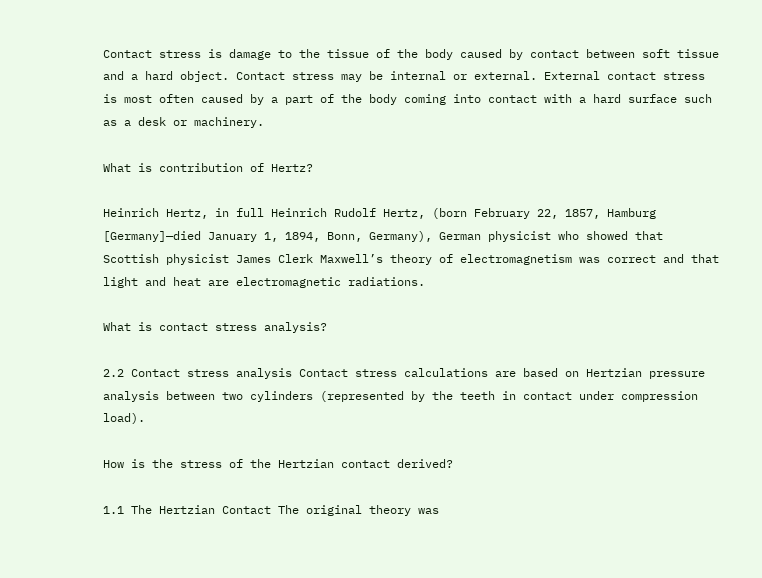Contact stress is damage to the tissue of the body caused by contact between soft tissue and a hard object. Contact stress may be internal or external. External contact stress is most often caused by a part of the body coming into contact with a hard surface such as a desk or machinery.

What is contribution of Hertz?

Heinrich Hertz, in full Heinrich Rudolf Hertz, (born February 22, 1857, Hamburg [Germany]—died January 1, 1894, Bonn, Germany), German physicist who showed that Scottish physicist James Clerk Maxwell’s theory of electromagnetism was correct and that light and heat are electromagnetic radiations.

What is contact stress analysis?

2.2 Contact stress analysis Contact stress calculations are based on Hertzian pressure analysis between two cylinders (represented by the teeth in contact under compression load).

How is the stress of the Hertzian contact derived?

1.1 The Hertzian Contact The original theory was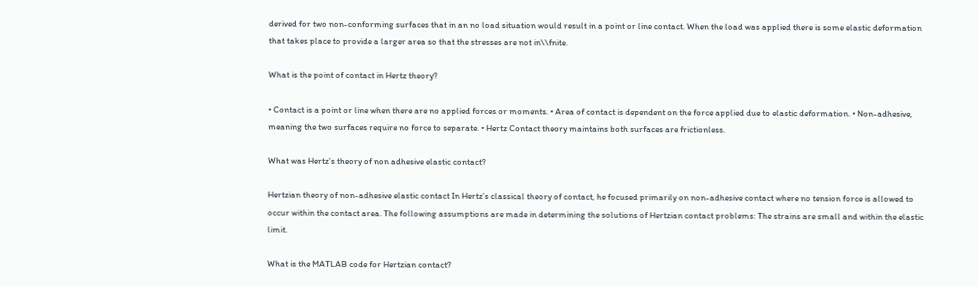derived for two non-conforming surfaces that in an no load situation would result in a point or line contact. When the load was applied there is some elastic deformation that takes place to provide a larger area so that the stresses are not in\\fnite.

What is the point of contact in Hertz theory?

• Contact is a point or line when there are no applied forces or moments. • Area of contact is dependent on the force applied due to elastic deformation. • Non-adhesive, meaning the two surfaces require no force to separate. • Hertz Contact theory maintains both surfaces are frictionless.

What was Hertz’s theory of non adhesive elastic contact?

Hertzian theory of non-adhesive elastic contact In Hertz’s classical theory of contact, he focused primarily on non-adhesive contact where no tension force is allowed to occur within the contact area. The following assumptions are made in determining the solutions of Hertzian contact problems: The strains are small and within the elastic limit.

What is the MATLAB code for Hertzian contact?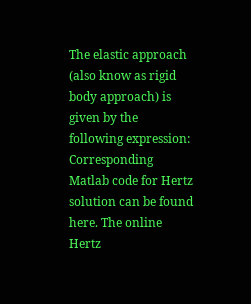The elastic approach (also know as rigid body approach) is given by the following expression: Corresponding Matlab code for Hertz solution can be found here. The online Hertz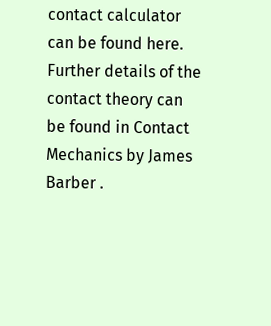contact calculator can be found here. Further details of the contact theory can be found in Contact Mechanics by James Barber .